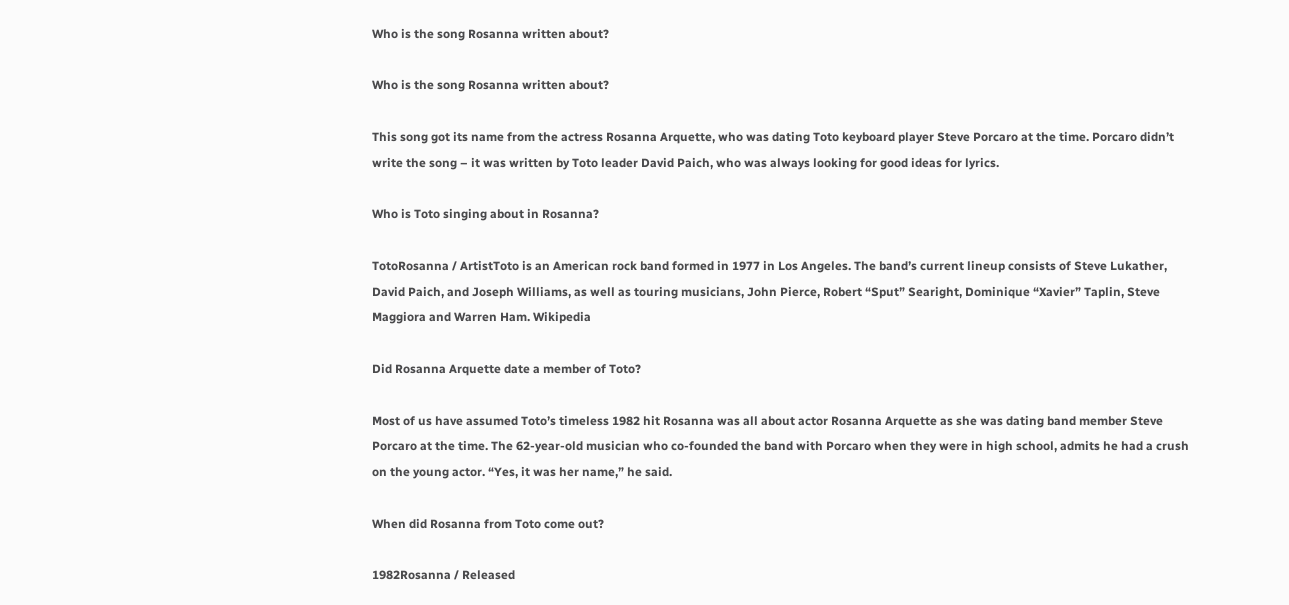Who is the song Rosanna written about?

Who is the song Rosanna written about?

This song got its name from the actress Rosanna Arquette, who was dating Toto keyboard player Steve Porcaro at the time. Porcaro didn’t write the song – it was written by Toto leader David Paich, who was always looking for good ideas for lyrics.

Who is Toto singing about in Rosanna?

TotoRosanna / ArtistToto is an American rock band formed in 1977 in Los Angeles. The band’s current lineup consists of Steve Lukather, David Paich, and Joseph Williams, as well as touring musicians, John Pierce, Robert “Sput” Searight, Dominique “Xavier” Taplin, Steve Maggiora and Warren Ham. Wikipedia

Did Rosanna Arquette date a member of Toto?

Most of us have assumed Toto’s timeless 1982 hit Rosanna was all about actor Rosanna Arquette as she was dating band member Steve Porcaro at the time. The 62-year-old musician who co-founded the band with Porcaro when they were in high school, admits he had a crush on the young actor. “Yes, it was her name,” he said.

When did Rosanna from Toto come out?

1982Rosanna / Released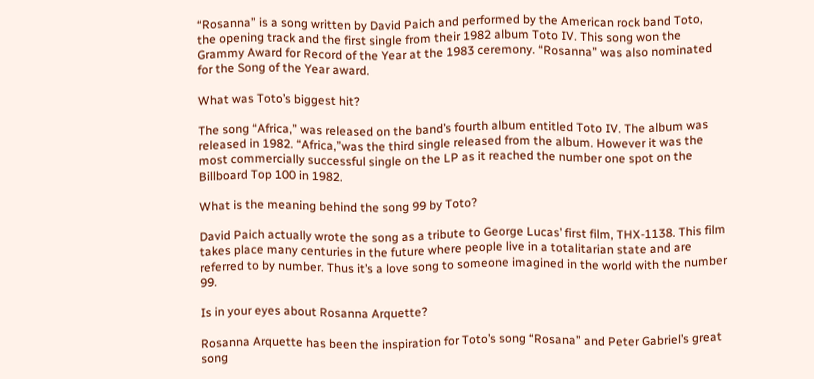“Rosanna” is a song written by David Paich and performed by the American rock band Toto, the opening track and the first single from their 1982 album Toto IV. This song won the Grammy Award for Record of the Year at the 1983 ceremony. “Rosanna” was also nominated for the Song of the Year award.

What was Toto’s biggest hit?

The song “Africa,” was released on the band’s fourth album entitled Toto IV. The album was released in 1982. “Africa,”was the third single released from the album. However it was the most commercially successful single on the LP as it reached the number one spot on the Billboard Top 100 in 1982.

What is the meaning behind the song 99 by Toto?

David Paich actually wrote the song as a tribute to George Lucas’ first film, THX-1138. This film takes place many centuries in the future where people live in a totalitarian state and are referred to by number. Thus it’s a love song to someone imagined in the world with the number 99.

Is in your eyes about Rosanna Arquette?

Rosanna Arquette has been the inspiration for Toto’s song “Rosana” and Peter Gabriel’s great song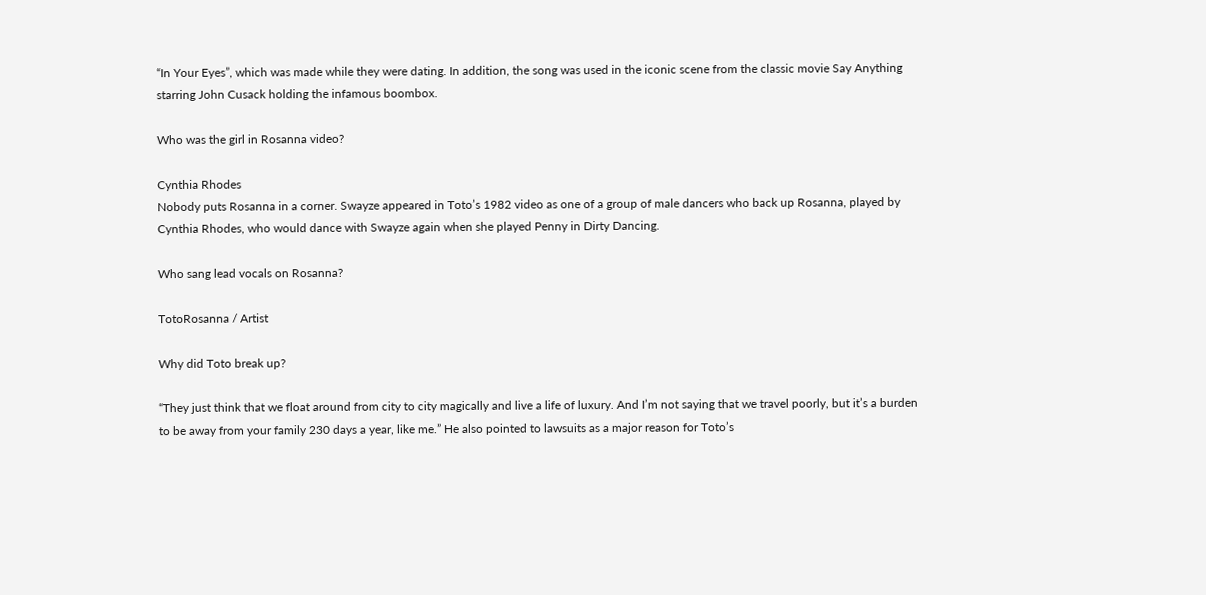“In Your Eyes”, which was made while they were dating. In addition, the song was used in the iconic scene from the classic movie Say Anything starring John Cusack holding the infamous boombox.

Who was the girl in Rosanna video?

Cynthia Rhodes
Nobody puts Rosanna in a corner. Swayze appeared in Toto’s 1982 video as one of a group of male dancers who back up Rosanna, played by Cynthia Rhodes, who would dance with Swayze again when she played Penny in Dirty Dancing.

Who sang lead vocals on Rosanna?

TotoRosanna / Artist

Why did Toto break up?

“They just think that we float around from city to city magically and live a life of luxury. And I’m not saying that we travel poorly, but it’s a burden to be away from your family 230 days a year, like me.” He also pointed to lawsuits as a major reason for Toto’s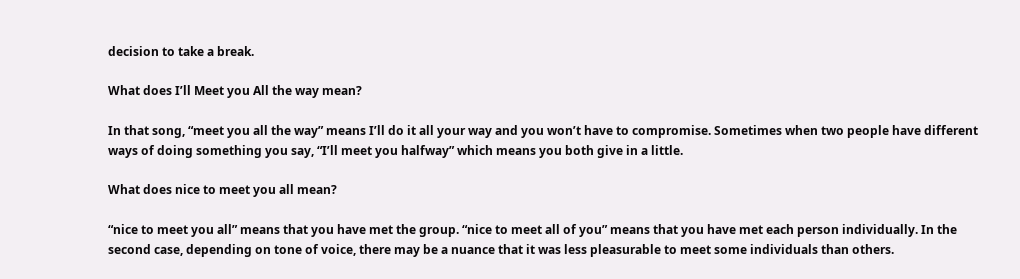decision to take a break.

What does I’ll Meet you All the way mean?

In that song, “meet you all the way” means I’ll do it all your way and you won’t have to compromise. Sometimes when two people have different ways of doing something you say, “I’ll meet you halfway” which means you both give in a little.

What does nice to meet you all mean?

“nice to meet you all” means that you have met the group. “nice to meet all of you” means that you have met each person individually. In the second case, depending on tone of voice, there may be a nuance that it was less pleasurable to meet some individuals than others.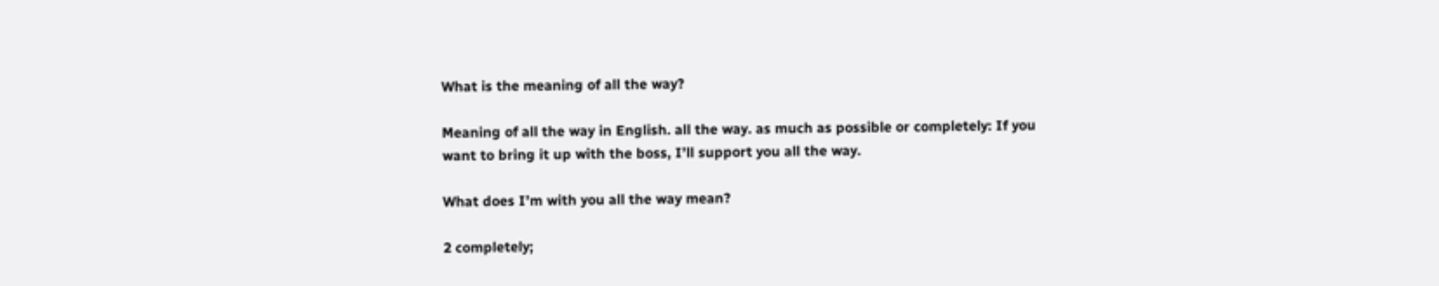What is the meaning of all the way?

Meaning of all the way in English. all the way. as much as possible or completely: If you want to bring it up with the boss, I’ll support you all the way.

What does I’m with you all the way mean?

2 completely;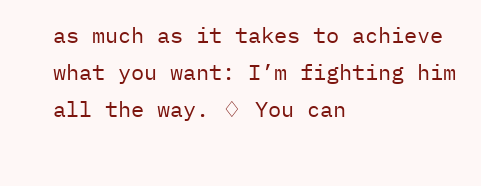as much as it takes to achieve what you want: I’m fighting him all the way. ♢ You can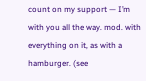count on my support — I’m with you all the way. mod. with everything on it, as with a hamburger. (see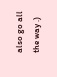also go all the way .)